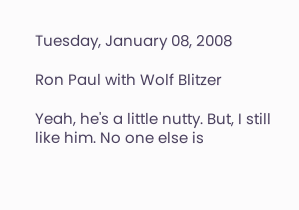Tuesday, January 08, 2008

Ron Paul with Wolf Blitzer

Yeah, he's a little nutty. But, I still like him. No one else is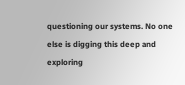questioning our systems. No one else is digging this deep and exploring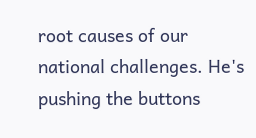root causes of our national challenges. He's pushing the buttons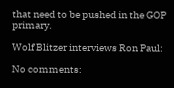that need to be pushed in the GOP primary.

Wolf Blitzer interviews Ron Paul:

No comments: